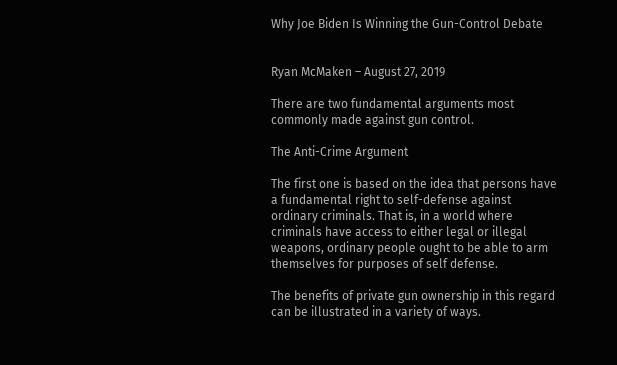Why Joe Biden Is Winning the Gun-Control Debate


Ryan McMaken – August 27, 2019

There are two fundamental arguments most commonly made against gun control.

The Anti-Crime Argument

The first one is based on the idea that persons have a fundamental right to self-defense against ordinary criminals. That is, in a world where criminals have access to either legal or illegal weapons, ordinary people ought to be able to arm themselves for purposes of self defense.

The benefits of private gun ownership in this regard can be illustrated in a variety of ways.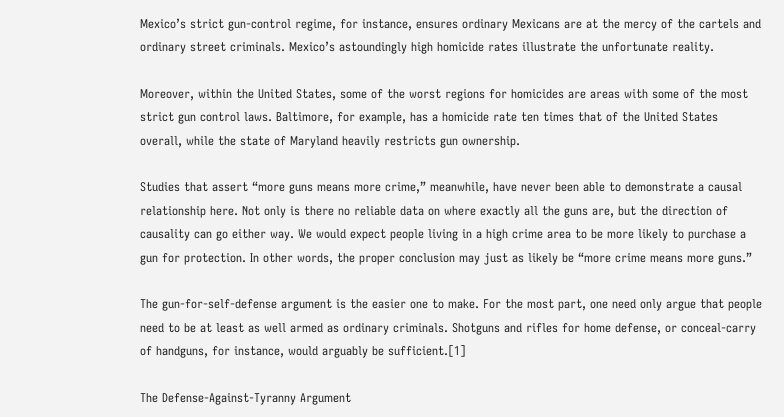Mexico’s strict gun-control regime, for instance, ensures ordinary Mexicans are at the mercy of the cartels and ordinary street criminals. Mexico’s astoundingly high homicide rates illustrate the unfortunate reality.

Moreover, within the United States, some of the worst regions for homicides are areas with some of the most strict gun control laws. Baltimore, for example, has a homicide rate ten times that of the United States overall, while the state of Maryland heavily restricts gun ownership.

Studies that assert “more guns means more crime,” meanwhile, have never been able to demonstrate a causal relationship here. Not only is there no reliable data on where exactly all the guns are, but the direction of causality can go either way. We would expect people living in a high crime area to be more likely to purchase a gun for protection. In other words, the proper conclusion may just as likely be “more crime means more guns.”

The gun-for-self-defense argument is the easier one to make. For the most part, one need only argue that people need to be at least as well armed as ordinary criminals. Shotguns and rifles for home defense, or conceal-carry of handguns, for instance, would arguably be sufficient.[1]

The Defense-Against-Tyranny Argument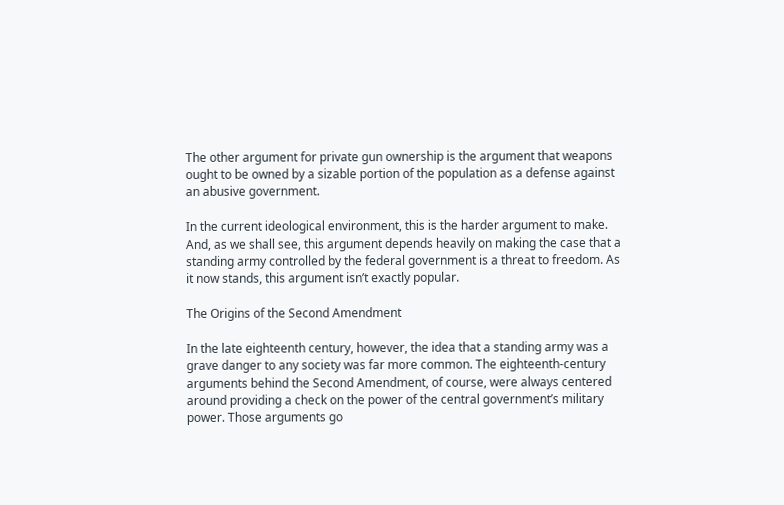The other argument for private gun ownership is the argument that weapons ought to be owned by a sizable portion of the population as a defense against an abusive government.

In the current ideological environment, this is the harder argument to make. And, as we shall see, this argument depends heavily on making the case that a standing army controlled by the federal government is a threat to freedom. As it now stands, this argument isn’t exactly popular.

The Origins of the Second Amendment

In the late eighteenth century, however, the idea that a standing army was a grave danger to any society was far more common. The eighteenth-century arguments behind the Second Amendment, of course, were always centered around providing a check on the power of the central government’s military power. Those arguments go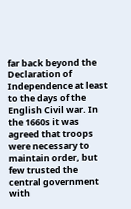far back beyond the Declaration of Independence at least to the days of the English Civil war. In the 1660s it was agreed that troops were necessary to maintain order, but few trusted the central government with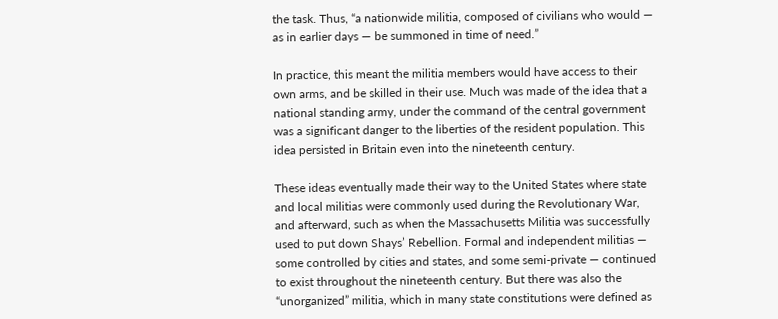the task. Thus, “a nationwide militia, composed of civilians who would — as in earlier days — be summoned in time of need.”

In practice, this meant the militia members would have access to their own arms, and be skilled in their use. Much was made of the idea that a national standing army, under the command of the central government was a significant danger to the liberties of the resident population. This idea persisted in Britain even into the nineteenth century.

These ideas eventually made their way to the United States where state and local militias were commonly used during the Revolutionary War, and afterward, such as when the Massachusetts Militia was successfully used to put down Shays’ Rebellion. Formal and independent militias — some controlled by cities and states, and some semi-private — continued to exist throughout the nineteenth century. But there was also the “unorganized” militia, which in many state constitutions were defined as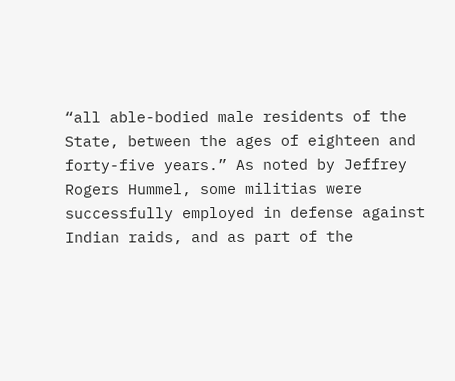“all able-bodied male residents of the State, between the ages of eighteen and forty-five years.” As noted by Jeffrey Rogers Hummel, some militias were successfully employed in defense against Indian raids, and as part of the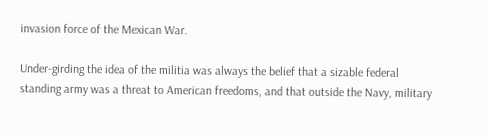invasion force of the Mexican War.

Under-girding the idea of the militia was always the belief that a sizable federal standing army was a threat to American freedoms, and that outside the Navy, military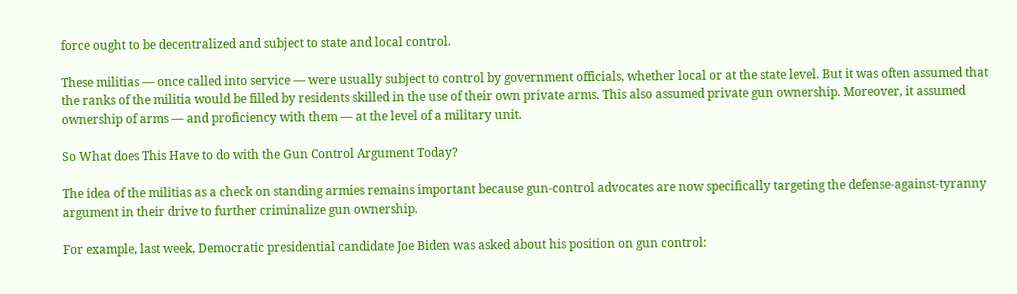force ought to be decentralized and subject to state and local control.

These militias — once called into service — were usually subject to control by government officials, whether local or at the state level. But it was often assumed that the ranks of the militia would be filled by residents skilled in the use of their own private arms. This also assumed private gun ownership. Moreover, it assumed ownership of arms — and proficiency with them — at the level of a military unit.

So What does This Have to do with the Gun Control Argument Today?

The idea of the militias as a check on standing armies remains important because gun-control advocates are now specifically targeting the defense-against-tyranny argument in their drive to further criminalize gun ownership.

For example, last week, Democratic presidential candidate Joe Biden was asked about his position on gun control: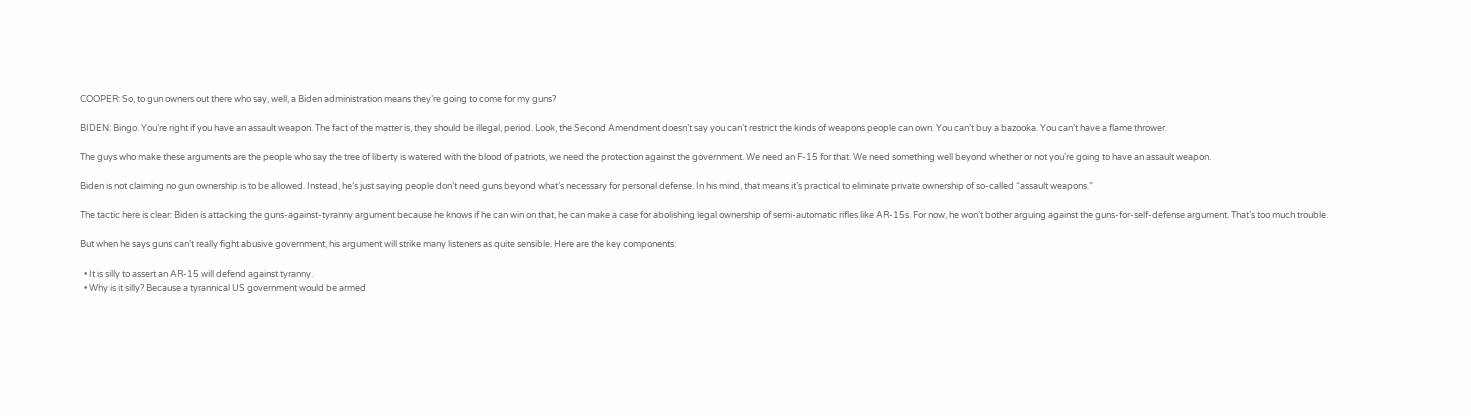COOPER: So, to gun owners out there who say, well, a Biden administration means they’re going to come for my guns?

BIDEN: Bingo. You’re right if you have an assault weapon. The fact of the matter is, they should be illegal, period. Look, the Second Amendment doesn’t say you can’t restrict the kinds of weapons people can own. You can’t buy a bazooka. You can’t have a flame thrower.

The guys who make these arguments are the people who say the tree of liberty is watered with the blood of patriots, we need the protection against the government. We need an F-15 for that. We need something well beyond whether or not you’re going to have an assault weapon.

Biden is not claiming no gun ownership is to be allowed. Instead, he’s just saying people don’t need guns beyond what’s necessary for personal defense. In his mind, that means it’s practical to eliminate private ownership of so-called “assault weapons.”

The tactic here is clear: Biden is attacking the guns-against-tyranny argument because he knows if he can win on that, he can make a case for abolishing legal ownership of semi-automatic rifles like AR-15s. For now, he won’t bother arguing against the guns-for-self-defense argument. That’s too much trouble.

But when he says guns can’t really fight abusive government, his argument will strike many listeners as quite sensible. Here are the key components:

  • It is silly to assert an AR-15 will defend against tyranny.
  • Why is it silly? Because a tyrannical US government would be armed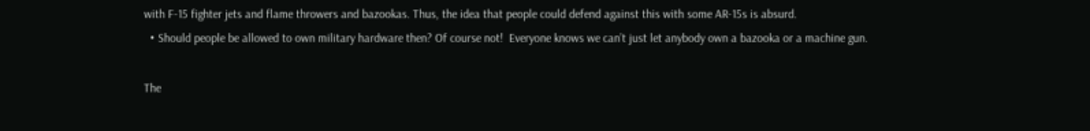with F-15 fighter jets and flame throwers and bazookas. Thus, the idea that people could defend against this with some AR-15s is absurd.
  • Should people be allowed to own military hardware then? Of course not!  Everyone knows we can’t just let anybody own a bazooka or a machine gun.

The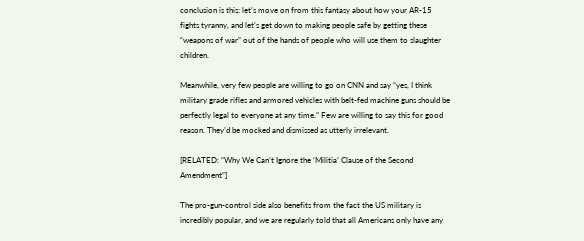conclusion is this: let’s move on from this fantasy about how your AR-15 fights tyranny, and let’s get down to making people safe by getting these “weapons of war” out of the hands of people who will use them to slaughter children.

Meanwhile, very few people are willing to go on CNN and say “yes, I think military grade rifles and armored vehicles with belt-fed machine guns should be perfectly legal to everyone at any time.” Few are willing to say this for good reason. They’d be mocked and dismissed as utterly irrelevant.

[RELATED: “Why We Can’t Ignore the ‘Militia’ Clause of the Second Amendment“]

The pro-gun-control side also benefits from the fact the US military is incredibly popular, and we are regularly told that all Americans only have any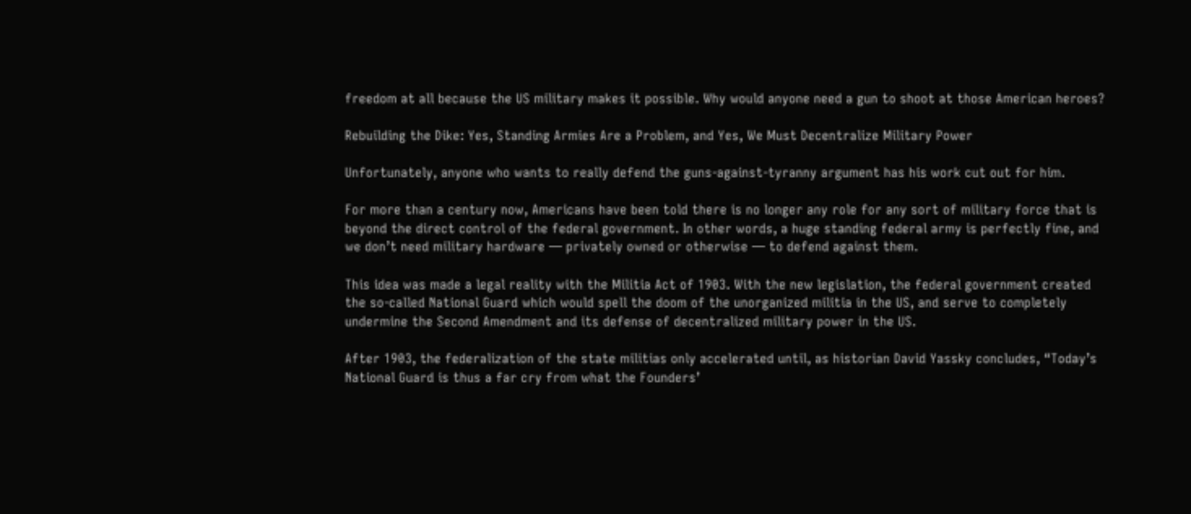freedom at all because the US military makes it possible. Why would anyone need a gun to shoot at those American heroes?

Rebuilding the Dike: Yes, Standing Armies Are a Problem, and Yes, We Must Decentralize Military Power

Unfortunately, anyone who wants to really defend the guns-against-tyranny argument has his work cut out for him.

For more than a century now, Americans have been told there is no longer any role for any sort of military force that is beyond the direct control of the federal government. In other words, a huge standing federal army is perfectly fine, and we don’t need military hardware — privately owned or otherwise — to defend against them.

This idea was made a legal reality with the Militia Act of 1903. With the new legislation, the federal government created the so-called National Guard which would spell the doom of the unorganized militia in the US, and serve to completely undermine the Second Amendment and its defense of decentralized military power in the US.

After 1903, the federalization of the state militias only accelerated until, as historian David Yassky concludes, “Today’s National Guard is thus a far cry from what the Founders’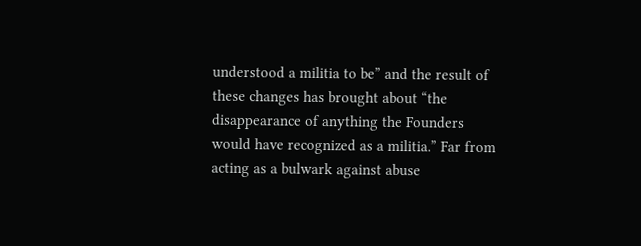understood a militia to be” and the result of these changes has brought about “the disappearance of anything the Founders would have recognized as a militia.” Far from acting as a bulwark against abuse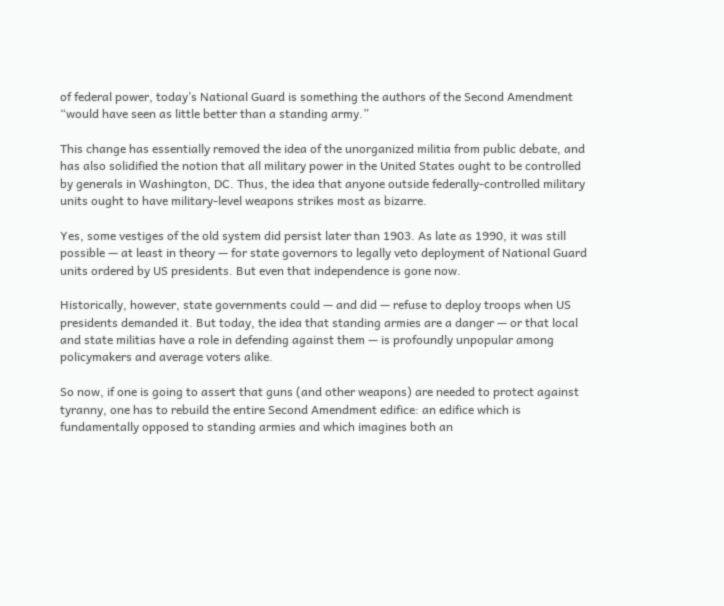of federal power, today’s National Guard is something the authors of the Second Amendment “would have seen as little better than a standing army.”

This change has essentially removed the idea of the unorganized militia from public debate, and has also solidified the notion that all military power in the United States ought to be controlled by generals in Washington, DC. Thus, the idea that anyone outside federally-controlled military units ought to have military-level weapons strikes most as bizarre.

Yes, some vestiges of the old system did persist later than 1903. As late as 1990, it was still possible — at least in theory — for state governors to legally veto deployment of National Guard units ordered by US presidents. But even that independence is gone now.

Historically, however, state governments could — and did — refuse to deploy troops when US presidents demanded it. But today, the idea that standing armies are a danger — or that local and state militias have a role in defending against them — is profoundly unpopular among policymakers and average voters alike.

So now, if one is going to assert that guns (and other weapons) are needed to protect against tyranny, one has to rebuild the entire Second Amendment edifice: an edifice which is fundamentally opposed to standing armies and which imagines both an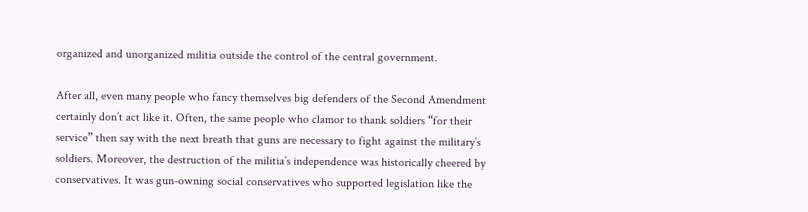organized and unorganized militia outside the control of the central government.

After all, even many people who fancy themselves big defenders of the Second Amendment certainly don’t act like it. Often, the same people who clamor to thank soldiers “for their service” then say with the next breath that guns are necessary to fight against the military’s soldiers. Moreover, the destruction of the militia’s independence was historically cheered by conservatives. It was gun-owning social conservatives who supported legislation like the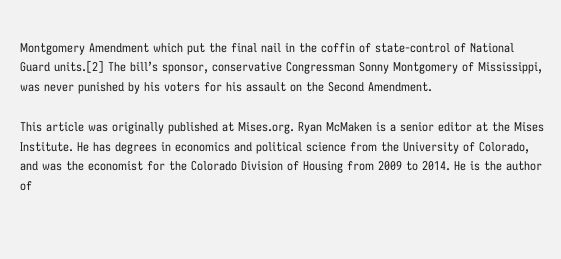Montgomery Amendment which put the final nail in the coffin of state-control of National Guard units.[2] The bill’s sponsor, conservative Congressman Sonny Montgomery of Mississippi, was never punished by his voters for his assault on the Second Amendment.

This article was originally published at Mises.org. Ryan McMaken is a senior editor at the Mises Institute. He has degrees in economics and political science from the University of Colorado, and was the economist for the Colorado Division of Housing from 2009 to 2014. He is the author of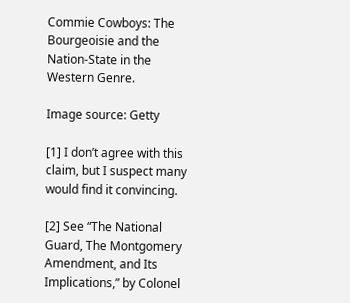Commie Cowboys: The Bourgeoisie and the Nation-State in the Western Genre.

Image source: Getty

[1] I don’t agree with this claim, but I suspect many would find it convincing.

[2] See “The National Guard, The Montgomery Amendment, and Its Implications,” by Colonel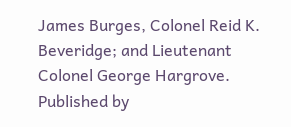James Burges, Colonel Reid K. Beveridge; and Lieutenant Colonel George Hargrove. Published by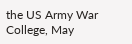the US Army War College, May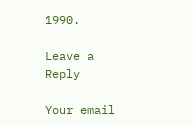1990.

Leave a Reply

Your email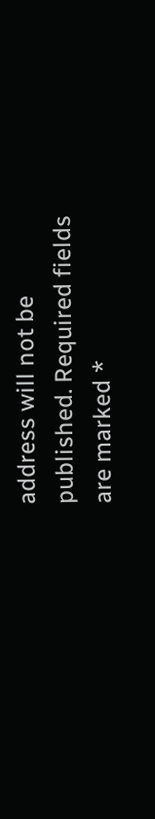address will not be published. Required fields are marked *